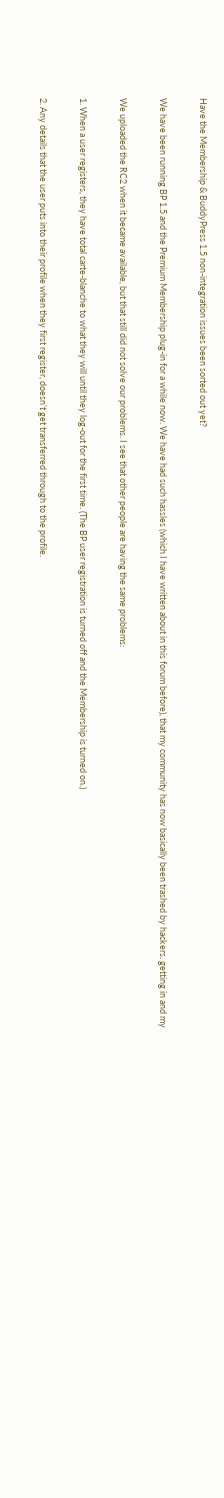Have the Membership & BuddyPress 1.5 non-integration issues been sorted out yet?

We have been running BP 1.5 and the Premium Membership plug-in for a while now. We have had such hassles (which I have written about in this forum before), that my community has now basically been trashed by hackers. getting in and my

We uploaded the RC2 when it became available, but that still did not solve our problems. I see that other people are having the same problems:

1. When a user registers, they have total carte-blanche to what they will until they log-out for the first time. (The BP user registration is turned off and the Membership is turned on.)

2. Any details that the user puts into their profile when they first register, doesn’t get transferred through to the profile.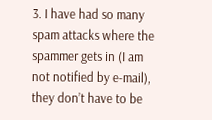3. I have had so many spam attacks where the spammer gets in (I am not notified by e-mail), they don’t have to be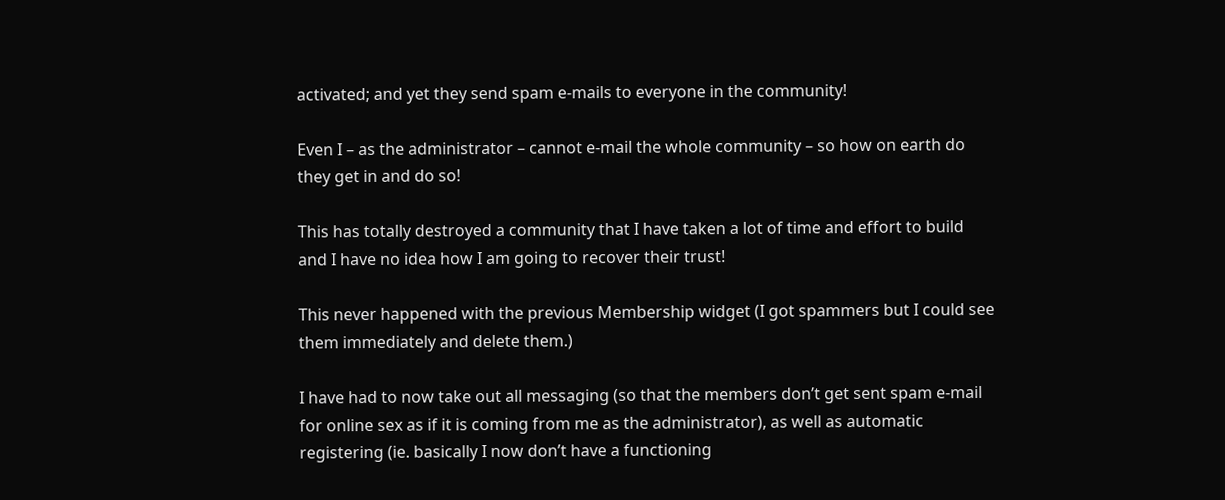activated; and yet they send spam e-mails to everyone in the community!

Even I – as the administrator – cannot e-mail the whole community – so how on earth do they get in and do so!

This has totally destroyed a community that I have taken a lot of time and effort to build and I have no idea how I am going to recover their trust!

This never happened with the previous Membership widget (I got spammers but I could see them immediately and delete them.)

I have had to now take out all messaging (so that the members don’t get sent spam e-mail for online sex as if it is coming from me as the administrator), as well as automatic registering (ie. basically I now don’t have a functioning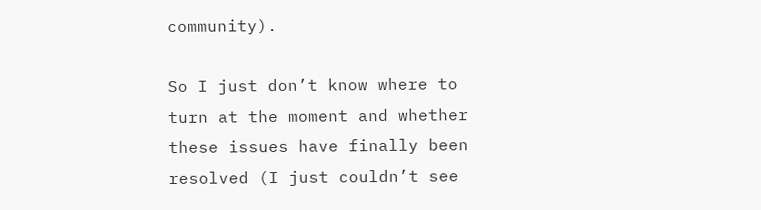community).

So I just don’t know where to turn at the moment and whether these issues have finally been resolved (I just couldn’t see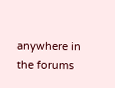anywhere in the forums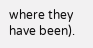where they have been).